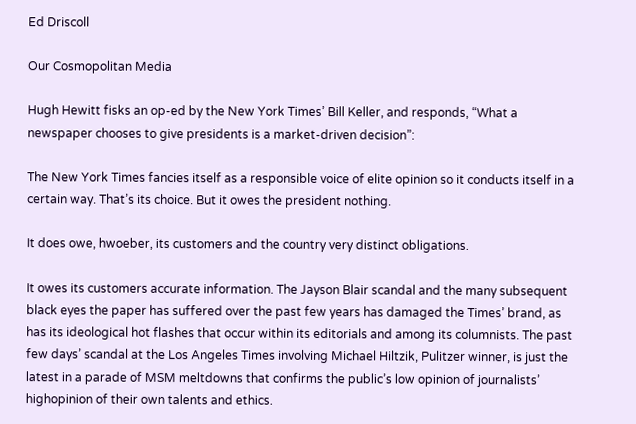Ed Driscoll

Our Cosmopolitan Media

Hugh Hewitt fisks an op-ed by the New York Times’ Bill Keller, and responds, “What a newspaper chooses to give presidents is a market-driven decision”:

The New York Times fancies itself as a responsible voice of elite opinion so it conducts itself in a certain way. That’s its choice. But it owes the president nothing.

It does owe, hwoeber, its customers and the country very distinct obligations.

It owes its customers accurate information. The Jayson Blair scandal and the many subsequent black eyes the paper has suffered over the past few years has damaged the Times’ brand, as has its ideological hot flashes that occur within its editorials and among its columnists. The past few days’ scandal at the Los Angeles Times involving Michael Hiltzik, Pulitzer winner, is just the latest in a parade of MSM meltdowns that confirms the public’s low opinion of journalists’ highopinion of their own talents and ethics.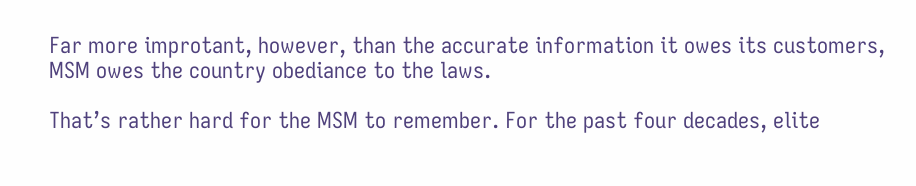Far more improtant, however, than the accurate information it owes its customers, MSM owes the country obediance to the laws.

That’s rather hard for the MSM to remember. For the past four decades, elite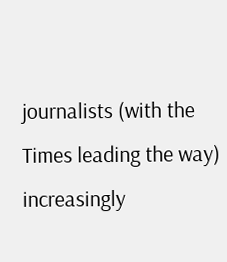journalists (with the Times leading the way) increasingly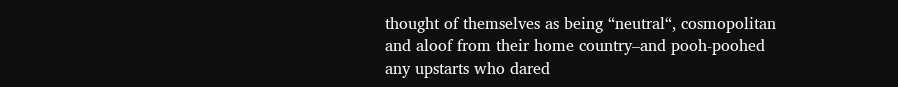thought of themselves as being “neutral“, cosmopolitan and aloof from their home country–and pooh-poohed any upstarts who dared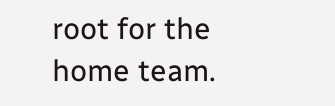root for the home team.